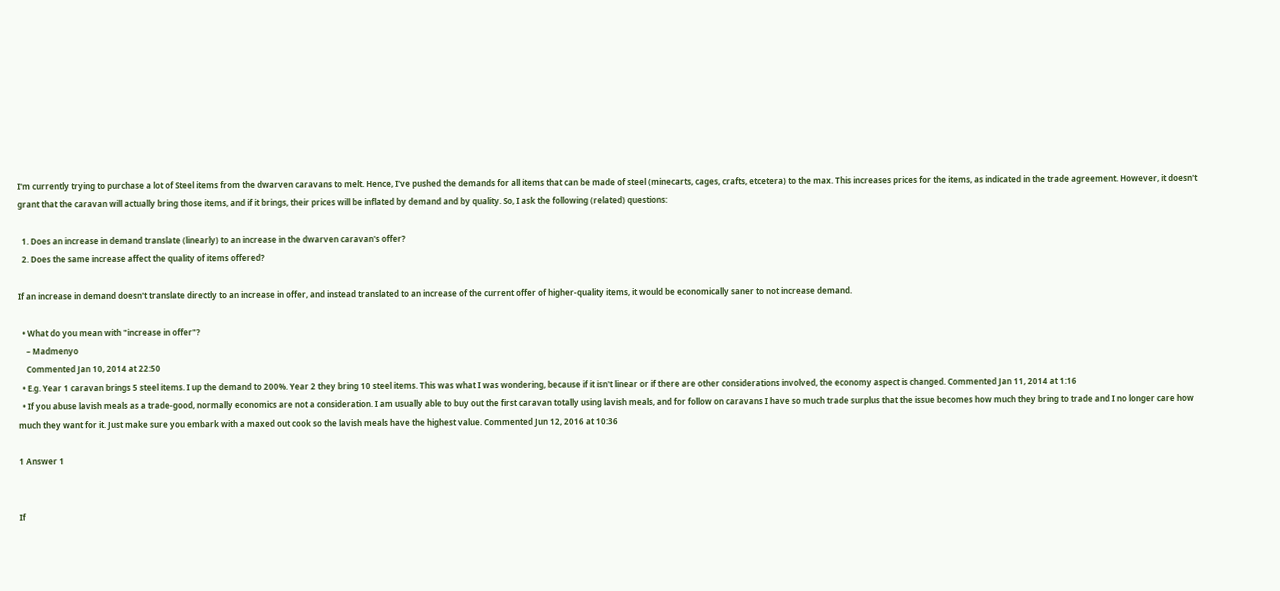I'm currently trying to purchase a lot of Steel items from the dwarven caravans to melt. Hence, I've pushed the demands for all items that can be made of steel (minecarts, cages, crafts, etcetera) to the max. This increases prices for the items, as indicated in the trade agreement. However, it doesn't grant that the caravan will actually bring those items, and if it brings, their prices will be inflated by demand and by quality. So, I ask the following (related) questions:

  1. Does an increase in demand translate (linearly) to an increase in the dwarven caravan's offer?
  2. Does the same increase affect the quality of items offered?

If an increase in demand doesn't translate directly to an increase in offer, and instead translated to an increase of the current offer of higher-quality items, it would be economically saner to not increase demand.

  • What do you mean with "increase in offer"?
    – Madmenyo
    Commented Jan 10, 2014 at 22:50
  • E.g. Year 1 caravan brings 5 steel items. I up the demand to 200%. Year 2 they bring 10 steel items. This was what I was wondering, because if it isn't linear or if there are other considerations involved, the economy aspect is changed. Commented Jan 11, 2014 at 1:16
  • If you abuse lavish meals as a trade-good, normally economics are not a consideration. I am usually able to buy out the first caravan totally using lavish meals, and for follow on caravans I have so much trade surplus that the issue becomes how much they bring to trade and I no longer care how much they want for it. Just make sure you embark with a maxed out cook so the lavish meals have the highest value. Commented Jun 12, 2016 at 10:36

1 Answer 1


If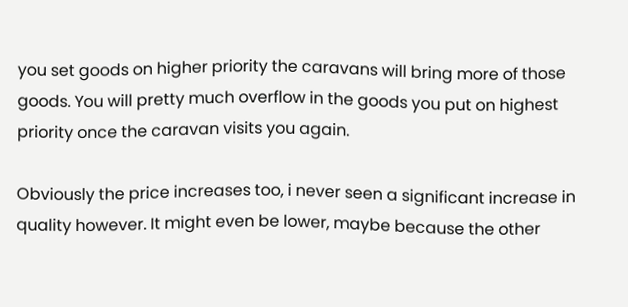you set goods on higher priority the caravans will bring more of those goods. You will pretty much overflow in the goods you put on highest priority once the caravan visits you again.

Obviously the price increases too, i never seen a significant increase in quality however. It might even be lower, maybe because the other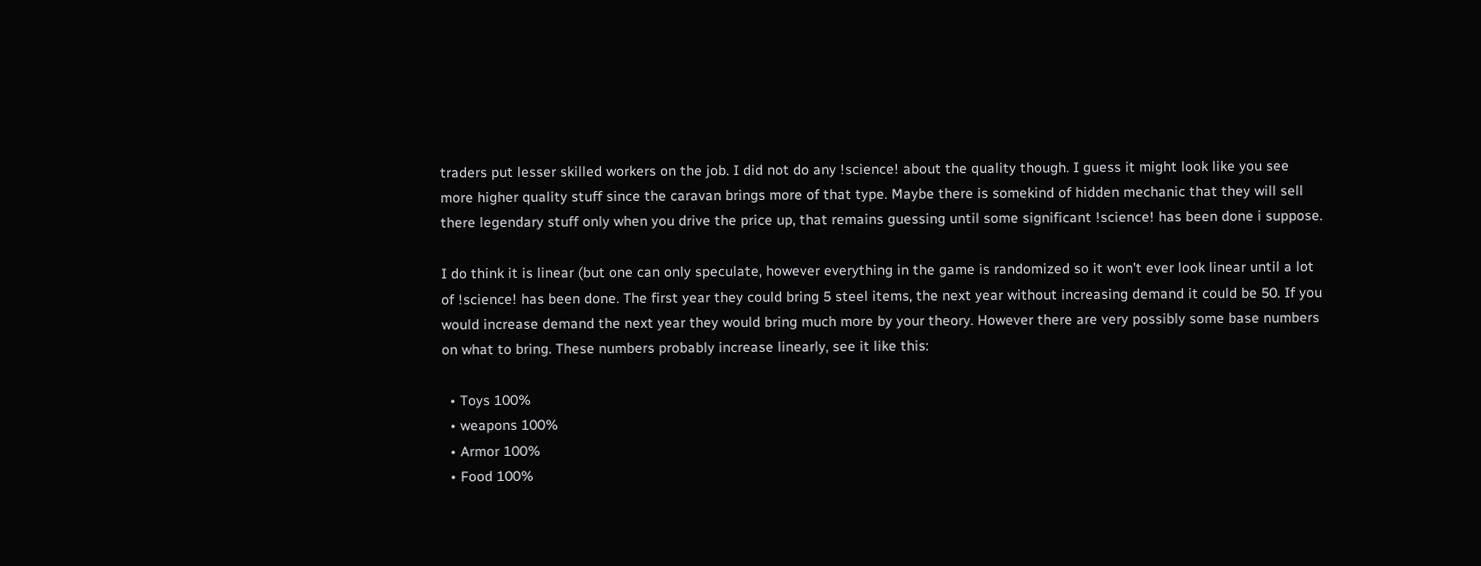traders put lesser skilled workers on the job. I did not do any !science! about the quality though. I guess it might look like you see more higher quality stuff since the caravan brings more of that type. Maybe there is somekind of hidden mechanic that they will sell there legendary stuff only when you drive the price up, that remains guessing until some significant !science! has been done i suppose.

I do think it is linear (but one can only speculate, however everything in the game is randomized so it won't ever look linear until a lot of !science! has been done. The first year they could bring 5 steel items, the next year without increasing demand it could be 50. If you would increase demand the next year they would bring much more by your theory. However there are very possibly some base numbers on what to bring. These numbers probably increase linearly, see it like this:

  • Toys 100%
  • weapons 100%
  • Armor 100%
  • Food 100%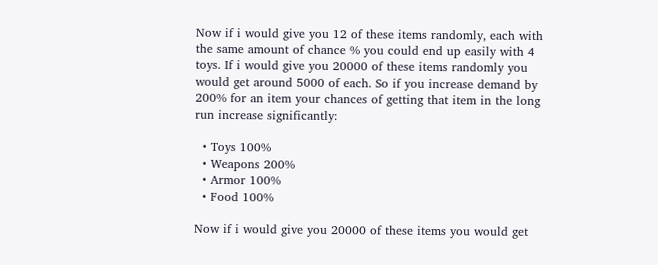Now if i would give you 12 of these items randomly, each with the same amount of chance % you could end up easily with 4 toys. If i would give you 20000 of these items randomly you would get around 5000 of each. So if you increase demand by 200% for an item your chances of getting that item in the long run increase significantly:

  • Toys 100%
  • Weapons 200%
  • Armor 100%
  • Food 100%

Now if i would give you 20000 of these items you would get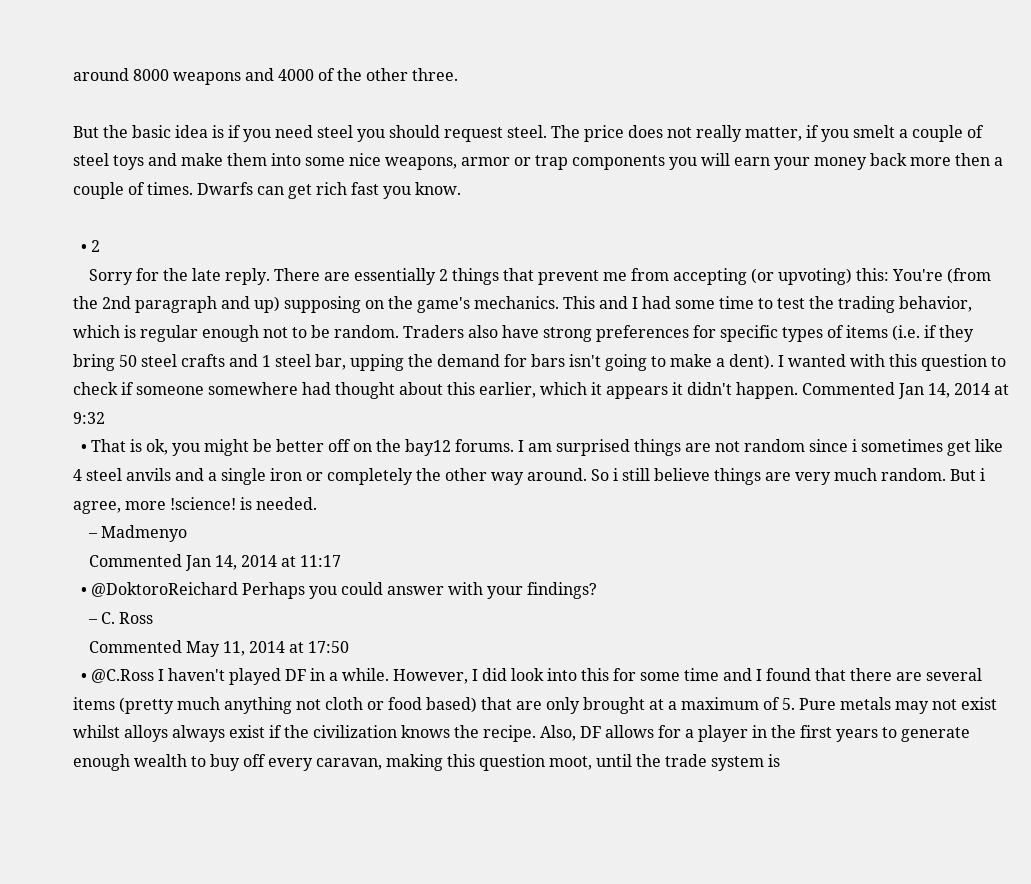around 8000 weapons and 4000 of the other three.

But the basic idea is if you need steel you should request steel. The price does not really matter, if you smelt a couple of steel toys and make them into some nice weapons, armor or trap components you will earn your money back more then a couple of times. Dwarfs can get rich fast you know.

  • 2
    Sorry for the late reply. There are essentially 2 things that prevent me from accepting (or upvoting) this: You're (from the 2nd paragraph and up) supposing on the game's mechanics. This and I had some time to test the trading behavior, which is regular enough not to be random. Traders also have strong preferences for specific types of items (i.e. if they bring 50 steel crafts and 1 steel bar, upping the demand for bars isn't going to make a dent). I wanted with this question to check if someone somewhere had thought about this earlier, which it appears it didn't happen. Commented Jan 14, 2014 at 9:32
  • That is ok, you might be better off on the bay12 forums. I am surprised things are not random since i sometimes get like 4 steel anvils and a single iron or completely the other way around. So i still believe things are very much random. But i agree, more !science! is needed.
    – Madmenyo
    Commented Jan 14, 2014 at 11:17
  • @DoktoroReichard Perhaps you could answer with your findings?
    – C. Ross
    Commented May 11, 2014 at 17:50
  • @C.Ross I haven't played DF in a while. However, I did look into this for some time and I found that there are several items (pretty much anything not cloth or food based) that are only brought at a maximum of 5. Pure metals may not exist whilst alloys always exist if the civilization knows the recipe. Also, DF allows for a player in the first years to generate enough wealth to buy off every caravan, making this question moot, until the trade system is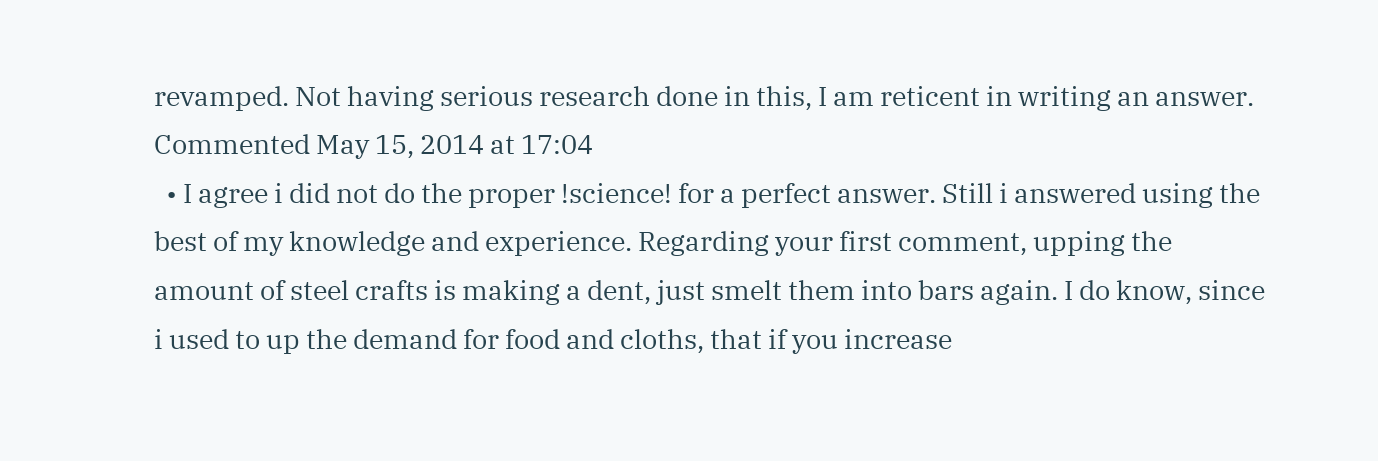revamped. Not having serious research done in this, I am reticent in writing an answer. Commented May 15, 2014 at 17:04
  • I agree i did not do the proper !science! for a perfect answer. Still i answered using the best of my knowledge and experience. Regarding your first comment, upping the amount of steel crafts is making a dent, just smelt them into bars again. I do know, since i used to up the demand for food and cloths, that if you increase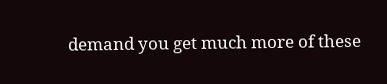demand you get much more of these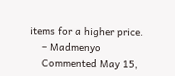items for a higher price.
    – Madmenyo
    Commented May 15,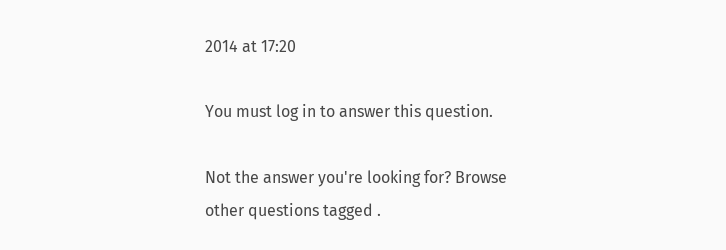2014 at 17:20

You must log in to answer this question.

Not the answer you're looking for? Browse other questions tagged .